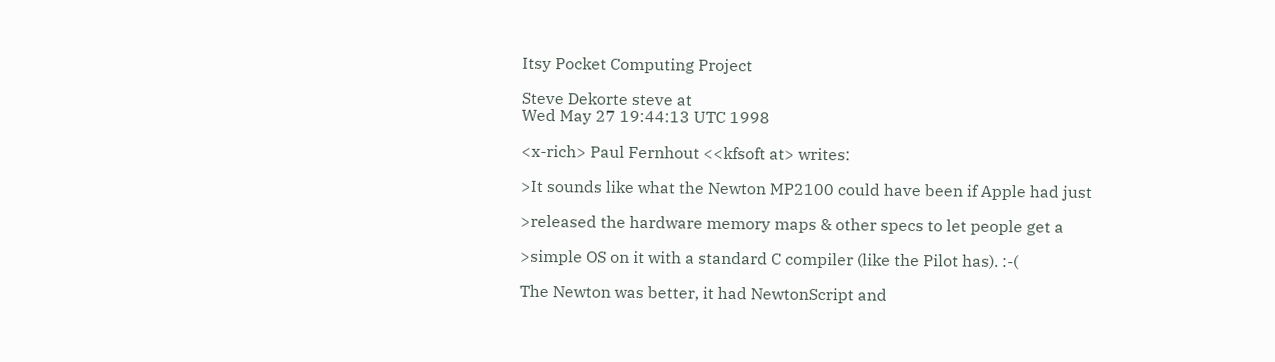Itsy Pocket Computing Project

Steve Dekorte steve at
Wed May 27 19:44:13 UTC 1998

<x-rich> Paul Fernhout <<kfsoft at> writes:

>It sounds like what the Newton MP2100 could have been if Apple had just

>released the hardware memory maps & other specs to let people get a

>simple OS on it with a standard C compiler (like the Pilot has). :-(

The Newton was better, it had NewtonScript and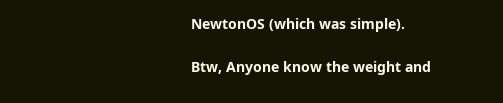NewtonOS (which was simple).

Btw, Anyone know the weight and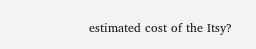estimated cost of the Itsy?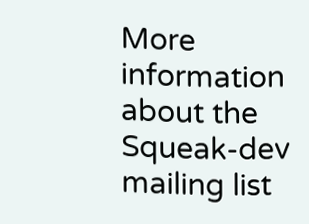More information about the Squeak-dev mailing list